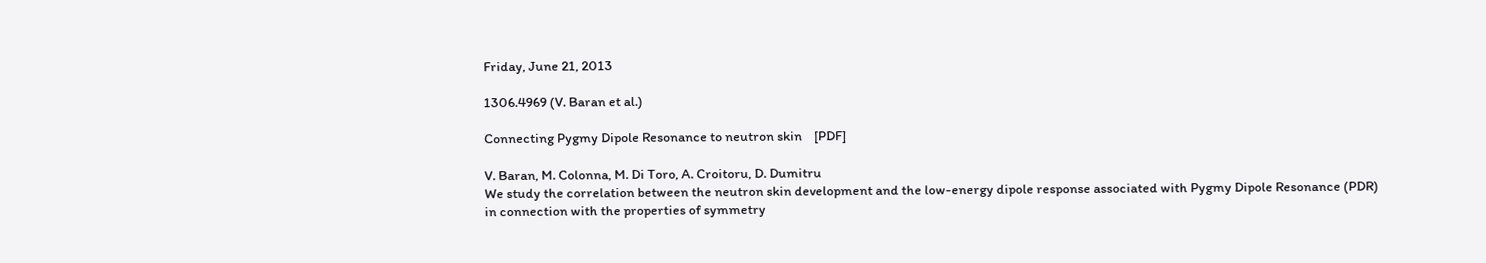Friday, June 21, 2013

1306.4969 (V. Baran et al.)

Connecting Pygmy Dipole Resonance to neutron skin    [PDF]

V. Baran, M. Colonna, M. Di Toro, A. Croitoru, D. Dumitru
We study the correlation between the neutron skin development and the low-energy dipole response associated with Pygmy Dipole Resonance (PDR) in connection with the properties of symmetry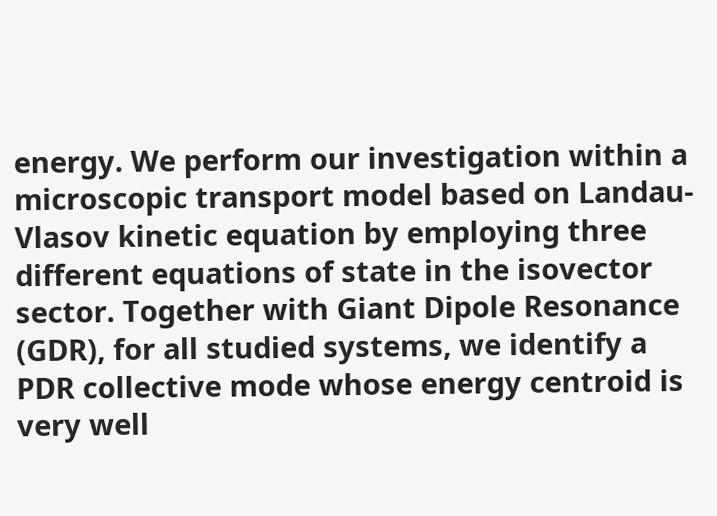energy. We perform our investigation within a microscopic transport model based on Landau-Vlasov kinetic equation by employing three different equations of state in the isovector sector. Together with Giant Dipole Resonance (GDR), for all studied systems, we identify a PDR collective mode whose energy centroid is very well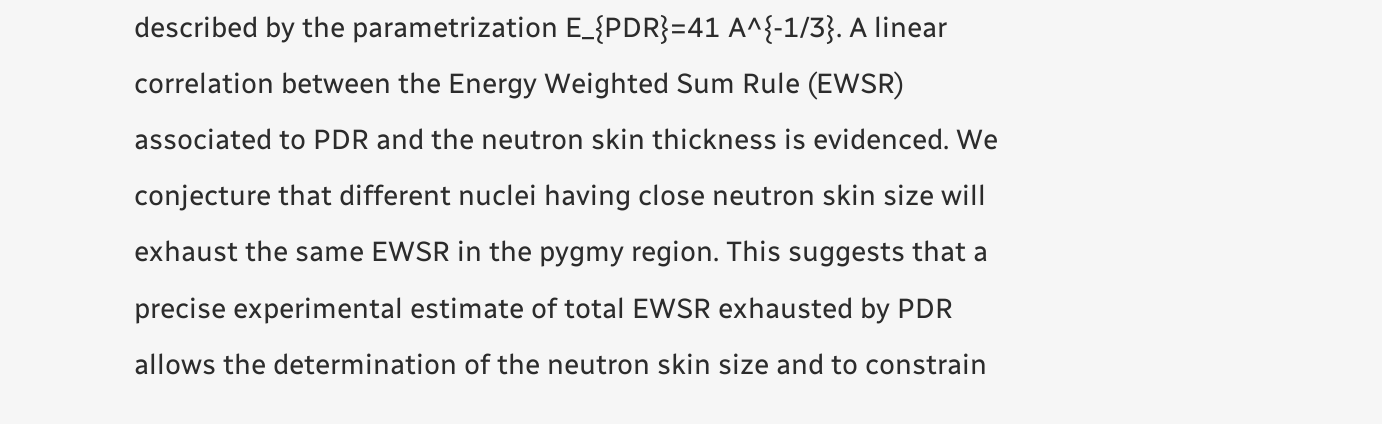described by the parametrization E_{PDR}=41 A^{-1/3}. A linear correlation between the Energy Weighted Sum Rule (EWSR) associated to PDR and the neutron skin thickness is evidenced. We conjecture that different nuclei having close neutron skin size will exhaust the same EWSR in the pygmy region. This suggests that a precise experimental estimate of total EWSR exhausted by PDR allows the determination of the neutron skin size and to constrain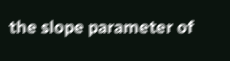the slope parameter of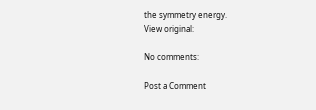the symmetry energy.
View original:

No comments:

Post a Comment